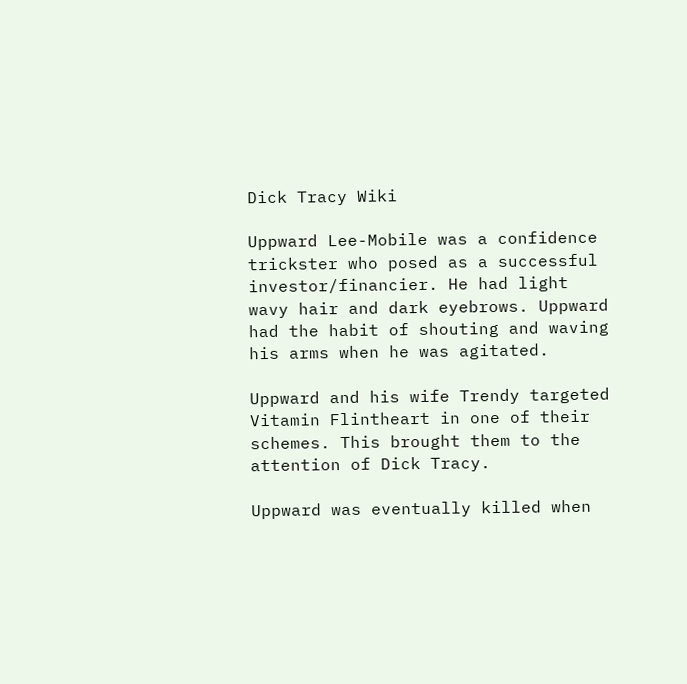Dick Tracy Wiki

Uppward Lee-Mobile was a confidence trickster who posed as a successful investor/financier. He had light wavy hair and dark eyebrows. Uppward had the habit of shouting and waving his arms when he was agitated.

Uppward and his wife Trendy targeted Vitamin Flintheart in one of their schemes. This brought them to the attention of Dick Tracy.

Uppward was eventually killed when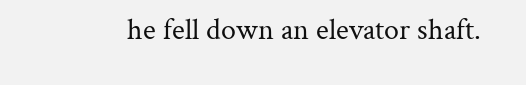he fell down an elevator shaft.